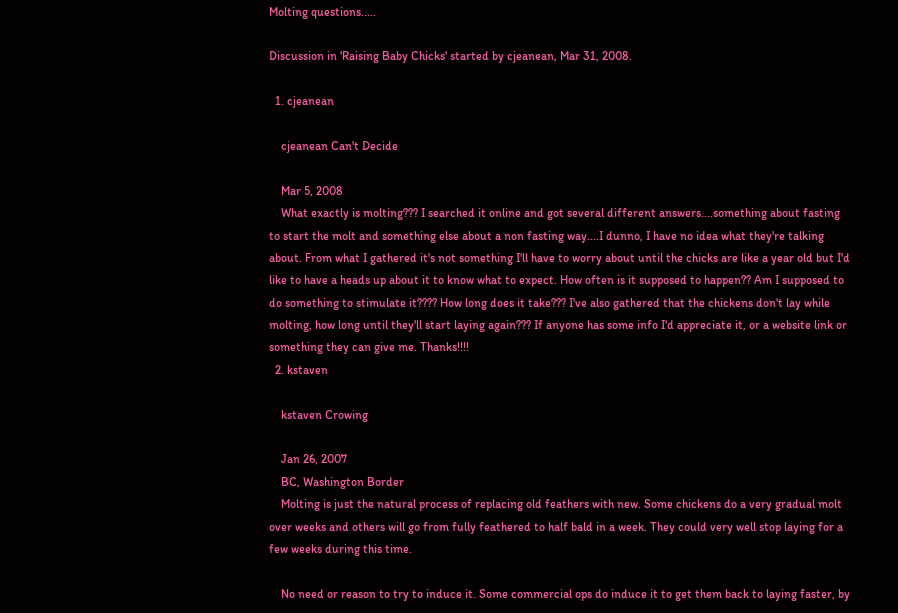Molting questions.....

Discussion in 'Raising Baby Chicks' started by cjeanean, Mar 31, 2008.

  1. cjeanean

    cjeanean Can't Decide

    Mar 5, 2008
    What exactly is molting??? I searched it online and got several different answers....something about fasting to start the molt and something else about a non fasting way....I dunno, I have no idea what they're talking about. From what I gathered it's not something I'll have to worry about until the chicks are like a year old but I'd like to have a heads up about it to know what to expect. How often is it supposed to happen?? Am I supposed to do something to stimulate it???? How long does it take??? I've also gathered that the chickens don't lay while molting, how long until they'll start laying again??? If anyone has some info I'd appreciate it, or a website link or something they can give me. Thanks!!!!
  2. kstaven

    kstaven Crowing

    Jan 26, 2007
    BC, Washington Border
    Molting is just the natural process of replacing old feathers with new. Some chickens do a very gradual molt over weeks and others will go from fully feathered to half bald in a week. They could very well stop laying for a few weeks during this time.

    No need or reason to try to induce it. Some commercial ops do induce it to get them back to laying faster, by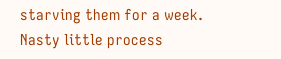starving them for a week. Nasty little process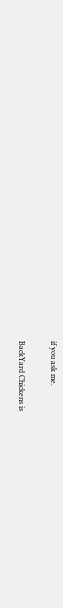if you ask me.

BackYard Chickens is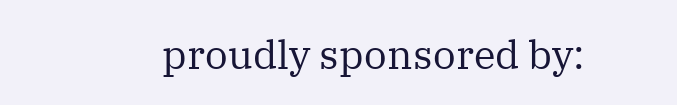proudly sponsored by: